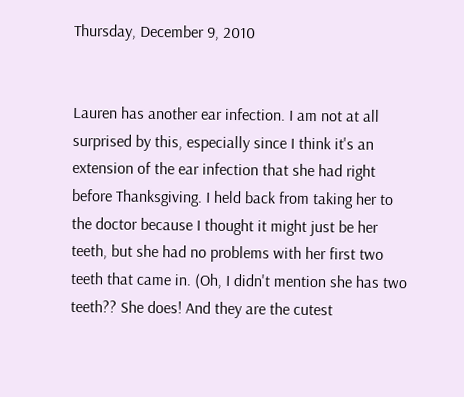Thursday, December 9, 2010


Lauren has another ear infection. I am not at all surprised by this, especially since I think it's an extension of the ear infection that she had right before Thanksgiving. I held back from taking her to the doctor because I thought it might just be her teeth, but she had no problems with her first two teeth that came in. (Oh, I didn't mention she has two teeth?? She does! And they are the cutest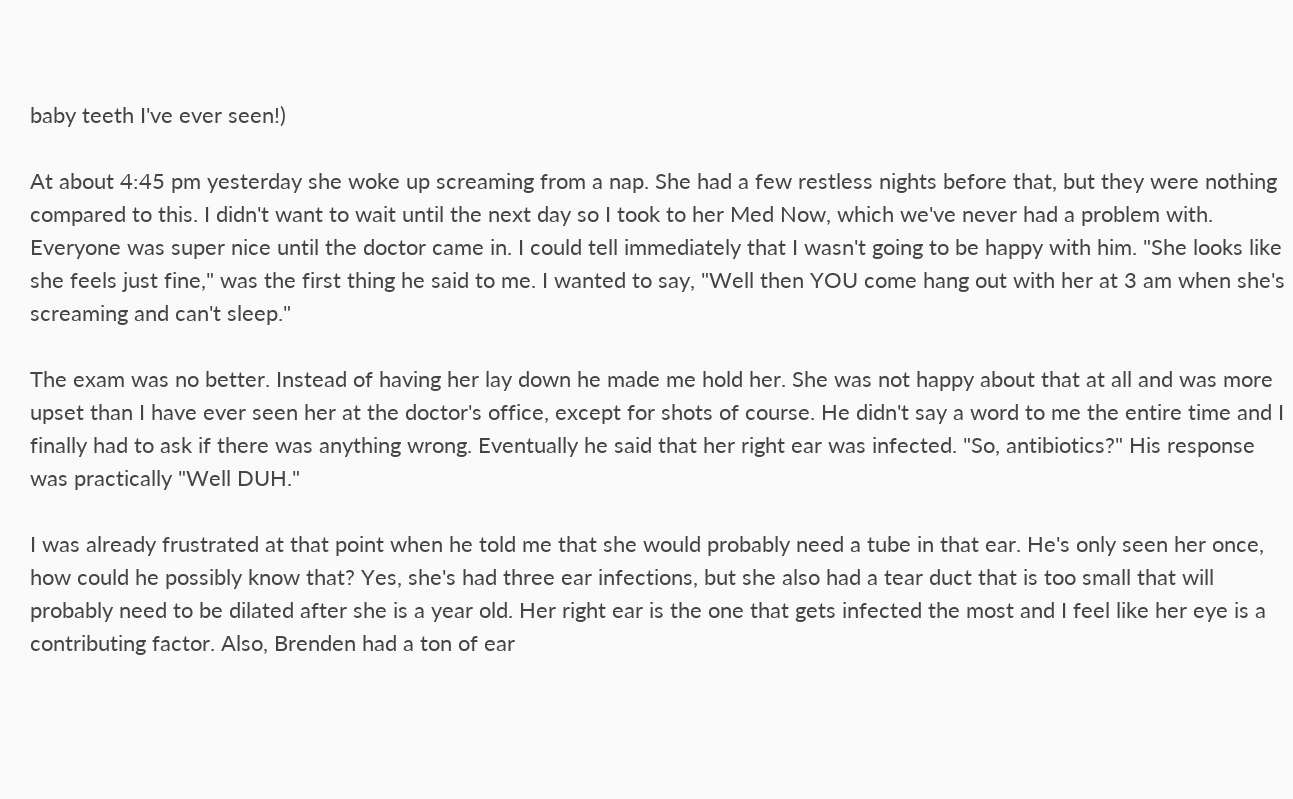baby teeth I've ever seen!)

At about 4:45 pm yesterday she woke up screaming from a nap. She had a few restless nights before that, but they were nothing compared to this. I didn't want to wait until the next day so I took to her Med Now, which we've never had a problem with. Everyone was super nice until the doctor came in. I could tell immediately that I wasn't going to be happy with him. "She looks like she feels just fine," was the first thing he said to me. I wanted to say, "Well then YOU come hang out with her at 3 am when she's screaming and can't sleep."

The exam was no better. Instead of having her lay down he made me hold her. She was not happy about that at all and was more upset than I have ever seen her at the doctor's office, except for shots of course. He didn't say a word to me the entire time and I finally had to ask if there was anything wrong. Eventually he said that her right ear was infected. "So, antibiotics?" His response was practically "Well DUH."

I was already frustrated at that point when he told me that she would probably need a tube in that ear. He's only seen her once, how could he possibly know that? Yes, she's had three ear infections, but she also had a tear duct that is too small that will probably need to be dilated after she is a year old. Her right ear is the one that gets infected the most and I feel like her eye is a contributing factor. Also, Brenden had a ton of ear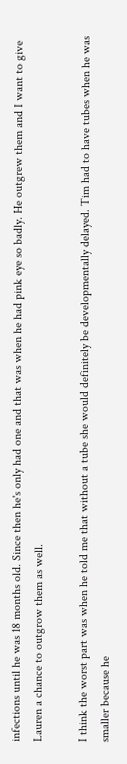infections until he was 18 months old. Since then he's only had one and that was when he had pink eye so badly. He outgrew them and I want to give Lauren a chance to outgrow them as well.

I think the worst part was when he told me that without a tube she would definitely be developmentally delayed. Tim had to have tubes when he was smaller because he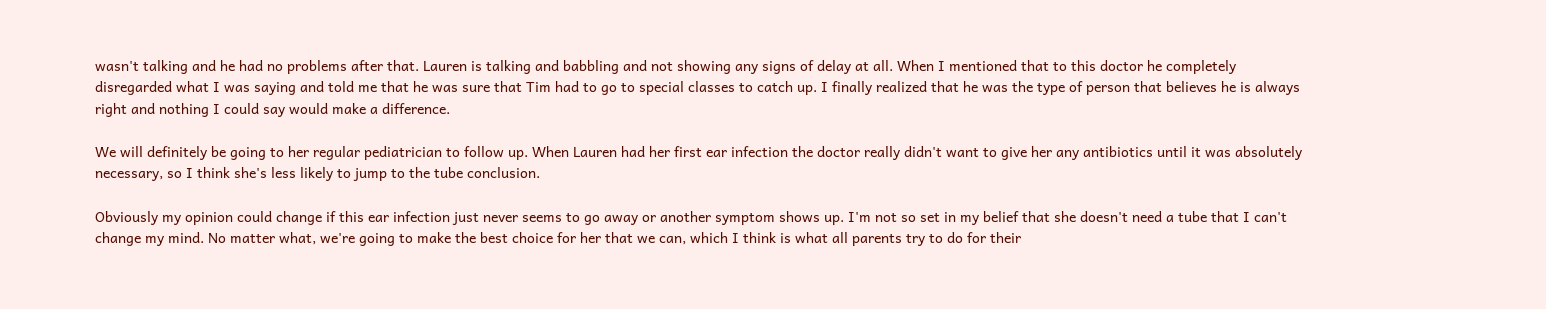wasn't talking and he had no problems after that. Lauren is talking and babbling and not showing any signs of delay at all. When I mentioned that to this doctor he completely disregarded what I was saying and told me that he was sure that Tim had to go to special classes to catch up. I finally realized that he was the type of person that believes he is always right and nothing I could say would make a difference.

We will definitely be going to her regular pediatrician to follow up. When Lauren had her first ear infection the doctor really didn't want to give her any antibiotics until it was absolutely necessary, so I think she's less likely to jump to the tube conclusion.

Obviously my opinion could change if this ear infection just never seems to go away or another symptom shows up. I'm not so set in my belief that she doesn't need a tube that I can't change my mind. No matter what, we're going to make the best choice for her that we can, which I think is what all parents try to do for their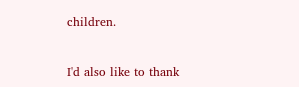children.


I'd also like to thank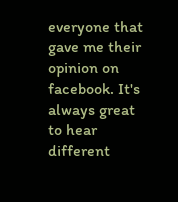everyone that gave me their opinion on facebook. It's always great to hear different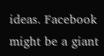ideas. Facebook might be a giant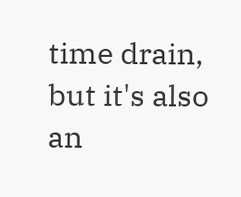time drain, but it's also an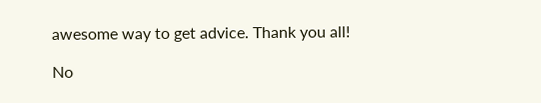awesome way to get advice. Thank you all!

No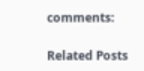comments:

Related Posts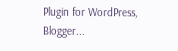Plugin for WordPress, Blogger...